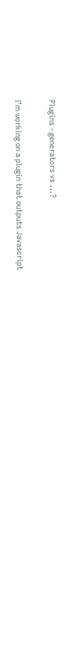Plugins - generators vs ...?

I’m working on a plugin that outputs Javascript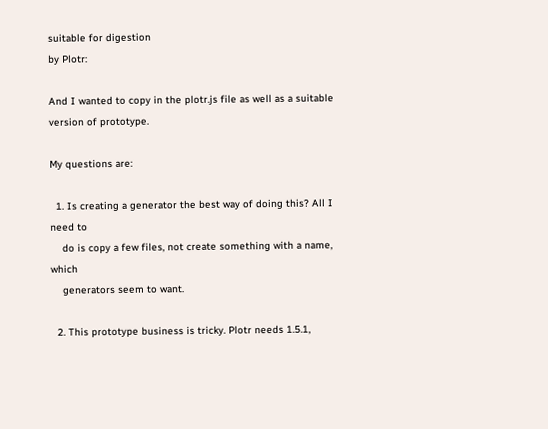suitable for digestion
by Plotr:

And I wanted to copy in the plotr.js file as well as a suitable
version of prototype.

My questions are:

  1. Is creating a generator the best way of doing this? All I need to
    do is copy a few files, not create something with a name, which
    generators seem to want.

  2. This prototype business is tricky. Plotr needs 1.5.1,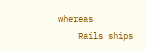whereas
    Rails ships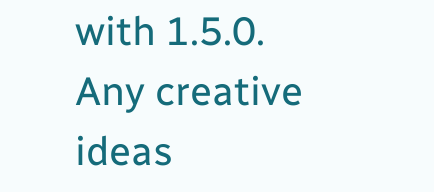with 1.5.0. Any creative ideas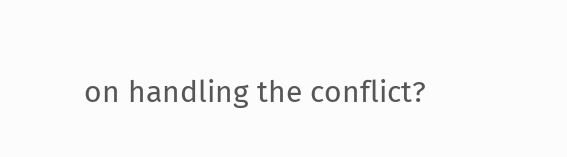on handling the conflict?